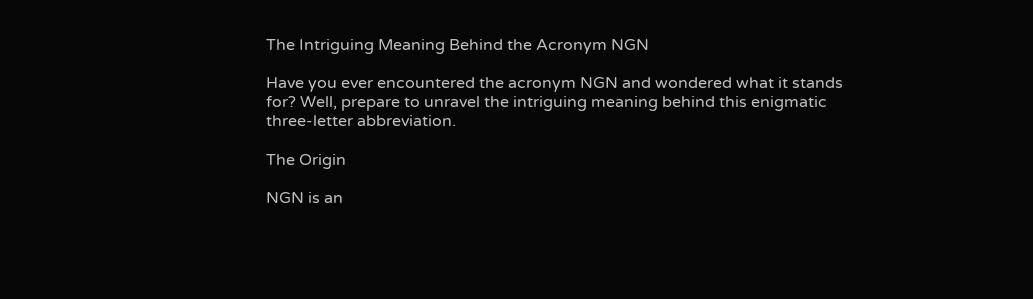The Intriguing Meaning Behind the Acronym NGN

Have you ever encountered the acronym NGN and wondered what it stands for? Well, prepare to unravel the intriguing meaning behind this enigmatic three-letter abbreviation.

The Origin

NGN is an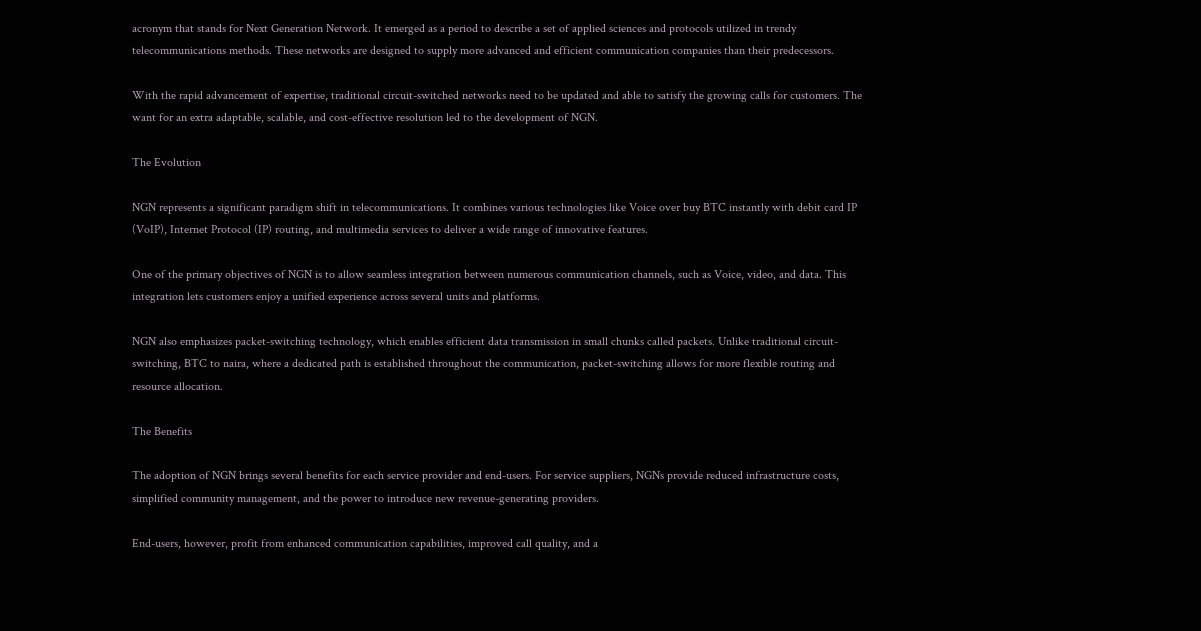acronym that stands for Next Generation Network. It emerged as a period to describe a set of applied sciences and protocols utilized in trendy telecommunications methods. These networks are designed to supply more advanced and efficient communication companies than their predecessors.

With the rapid advancement of expertise, traditional circuit-switched networks need to be updated and able to satisfy the growing calls for customers. The want for an extra adaptable, scalable, and cost-effective resolution led to the development of NGN.

The Evolution

NGN represents a significant paradigm shift in telecommunications. It combines various technologies like Voice over buy BTC instantly with debit card IP (VoIP), Internet Protocol (IP) routing, and multimedia services to deliver a wide range of innovative features.

One of the primary objectives of NGN is to allow seamless integration between numerous communication channels, such as Voice, video, and data. This integration lets customers enjoy a unified experience across several units and platforms.

NGN also emphasizes packet-switching technology, which enables efficient data transmission in small chunks called packets. Unlike traditional circuit-switching, BTC to naira, where a dedicated path is established throughout the communication, packet-switching allows for more flexible routing and resource allocation.

The Benefits

The adoption of NGN brings several benefits for each service provider and end-users. For service suppliers, NGNs provide reduced infrastructure costs, simplified community management, and the power to introduce new revenue-generating providers.

End-users, however, profit from enhanced communication capabilities, improved call quality, and a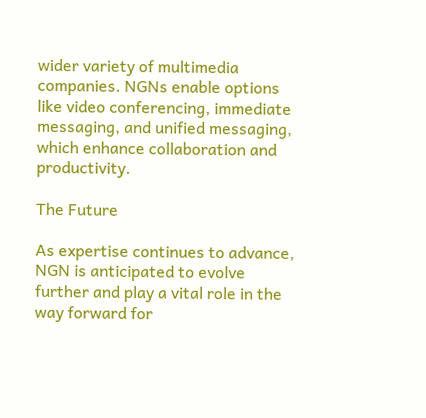wider variety of multimedia companies. NGNs enable options like video conferencing, immediate messaging, and unified messaging, which enhance collaboration and productivity.

The Future

As expertise continues to advance, NGN is anticipated to evolve further and play a vital role in the way forward for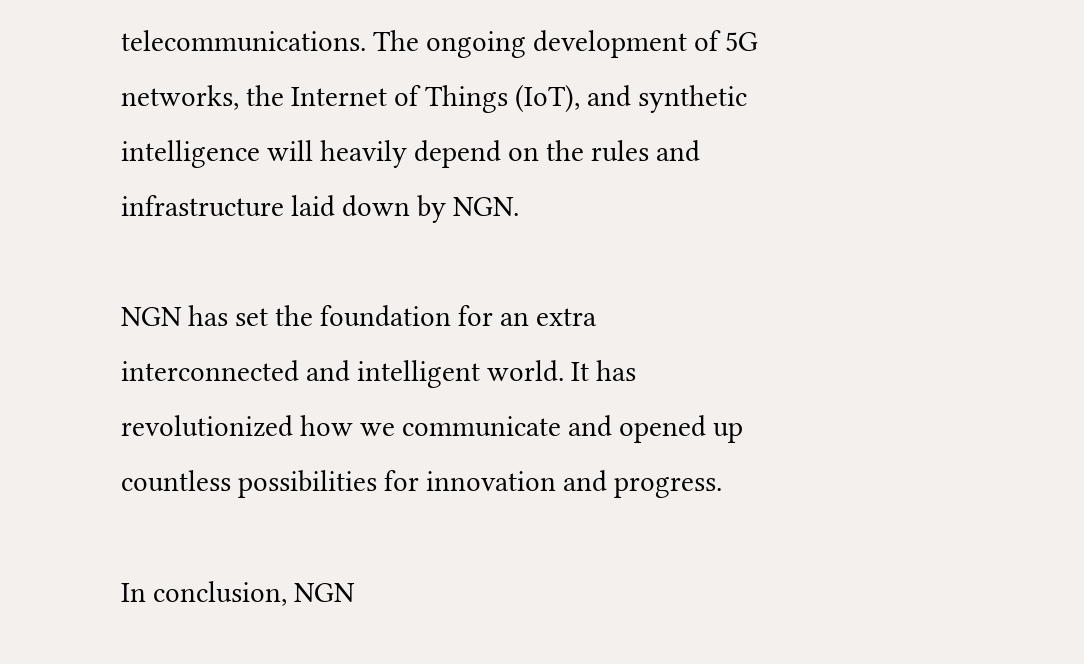telecommunications. The ongoing development of 5G networks, the Internet of Things (IoT), and synthetic intelligence will heavily depend on the rules and infrastructure laid down by NGN.

NGN has set the foundation for an extra interconnected and intelligent world. It has revolutionized how we communicate and opened up countless possibilities for innovation and progress.

In conclusion, NGN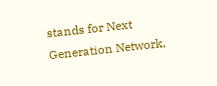stands for Next Generation Network,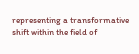representing a transformative shift within the field of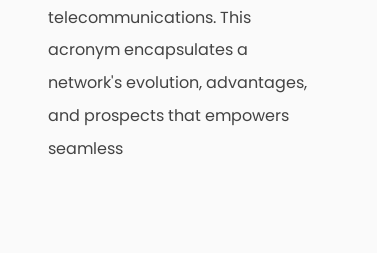telecommunications. This acronym encapsulates a network's evolution, advantages, and prospects that empowers seamless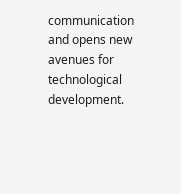communication and opens new avenues for technological development.